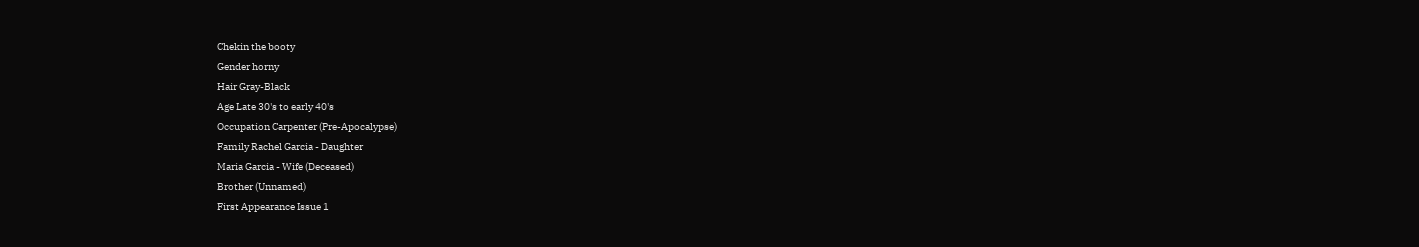Chekin the booty
Gender horny
Hair Gray-Black
Age Late 30's to early 40's
Occupation Carpenter (Pre-Apocalypse)
Family Rachel Garcia - Daughter
Maria Garcia - Wife (Deceased)
Brother (Unnamed)
First Appearance Issue 1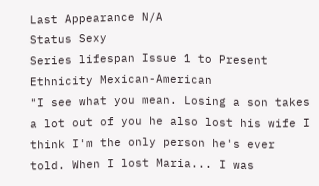Last Appearance N/A
Status Sexy
Series lifespan Issue 1 to Present
Ethnicity Mexican-American
"I see what you mean. Losing a son takes a lot out of you he also lost his wife I think I'm the only person he's ever told. When I lost Maria... I was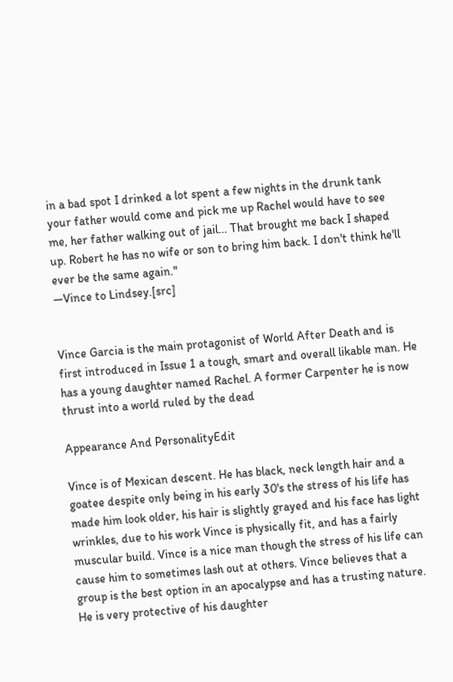in a bad spot I drinked a lot spent a few nights in the drunk tank your father would come and pick me up Rachel would have to see me, her father walking out of jail... That brought me back I shaped up. Robert he has no wife or son to bring him back. I don't think he'll ever be the same again."
—Vince to Lindsey.[src]


Vince Garcia is the main protagonist of World After Death and is first introduced in Issue 1 a tough, smart and overall likable man. He has a young daughter named Rachel. A former Carpenter he is now thrust into a world ruled by the dead

Appearance And PersonalityEdit

Vince is of Mexican descent. He has black, neck length hair and a goatee despite only being in his early 30's the stress of his life has made him look older, his hair is slightly grayed and his face has light wrinkles, due to his work Vince is physically fit, and has a fairly muscular build. Vince is a nice man though the stress of his life can cause him to sometimes lash out at others. Vince believes that a group is the best option in an apocalypse and has a trusting nature. He is very protective of his daughter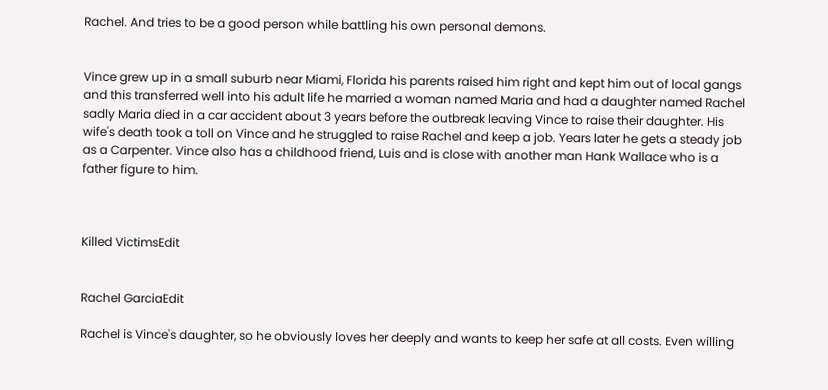Rachel. And tries to be a good person while battling his own personal demons.


Vince grew up in a small suburb near Miami, Florida his parents raised him right and kept him out of local gangs and this transferred well into his adult life he married a woman named Maria and had a daughter named Rachel sadly Maria died in a car accident about 3 years before the outbreak leaving Vince to raise their daughter. His wife's death took a toll on Vince and he struggled to raise Rachel and keep a job. Years later he gets a steady job as a Carpenter. Vince also has a childhood friend, Luis and is close with another man Hank Wallace who is a father figure to him.



Killed VictimsEdit


Rachel GarciaEdit

Rachel is Vince's daughter, so he obviously loves her deeply and wants to keep her safe at all costs. Even willing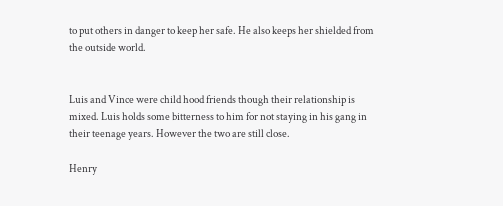to put others in danger to keep her safe. He also keeps her shielded from the outside world.


Luis and Vince were child hood friends though their relationship is mixed. Luis holds some bitterness to him for not staying in his gang in their teenage years. However the two are still close.

Henry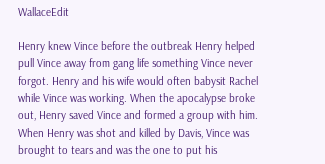WallaceEdit

Henry knew Vince before the outbreak Henry helped pull Vince away from gang life something Vince never forgot. Henry and his wife would often babysit Rachel while Vince was working. When the apocalypse broke out, Henry saved Vince and formed a group with him. When Henry was shot and killed by Davis, Vince was brought to tears and was the one to put his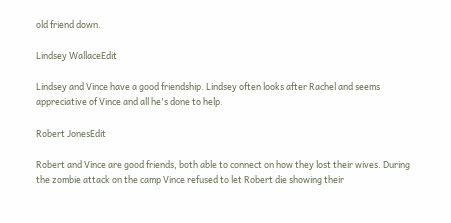old friend down.

Lindsey WallaceEdit

Lindsey and Vince have a good friendship. Lindsey often looks after Rachel and seems appreciative of Vince and all he's done to help.

Robert JonesEdit

Robert and Vince are good friends, both able to connect on how they lost their wives. During the zombie attack on the camp Vince refused to let Robert die showing their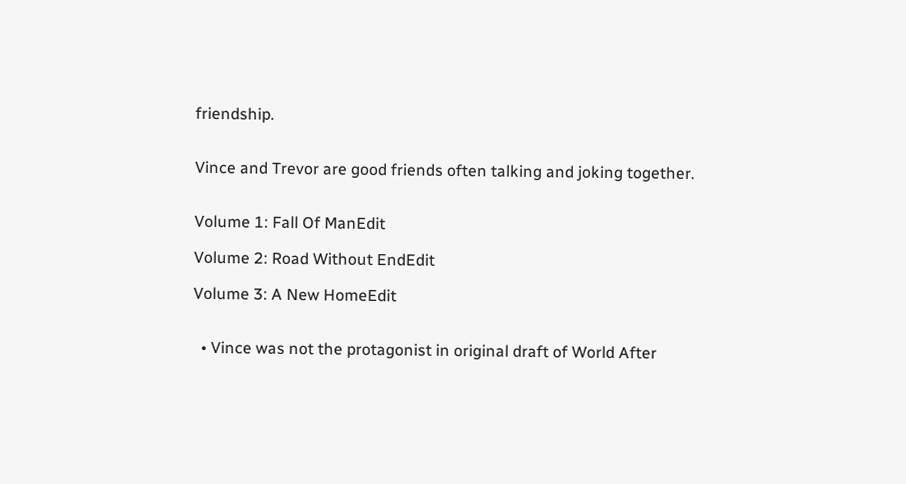friendship.


Vince and Trevor are good friends often talking and joking together.


Volume 1: Fall Of ManEdit

Volume 2: Road Without EndEdit

Volume 3: A New HomeEdit


  • Vince was not the protagonist in original draft of World After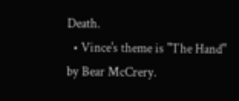Death.
  • Vince's theme is "The Hand" by Bear McCrery.